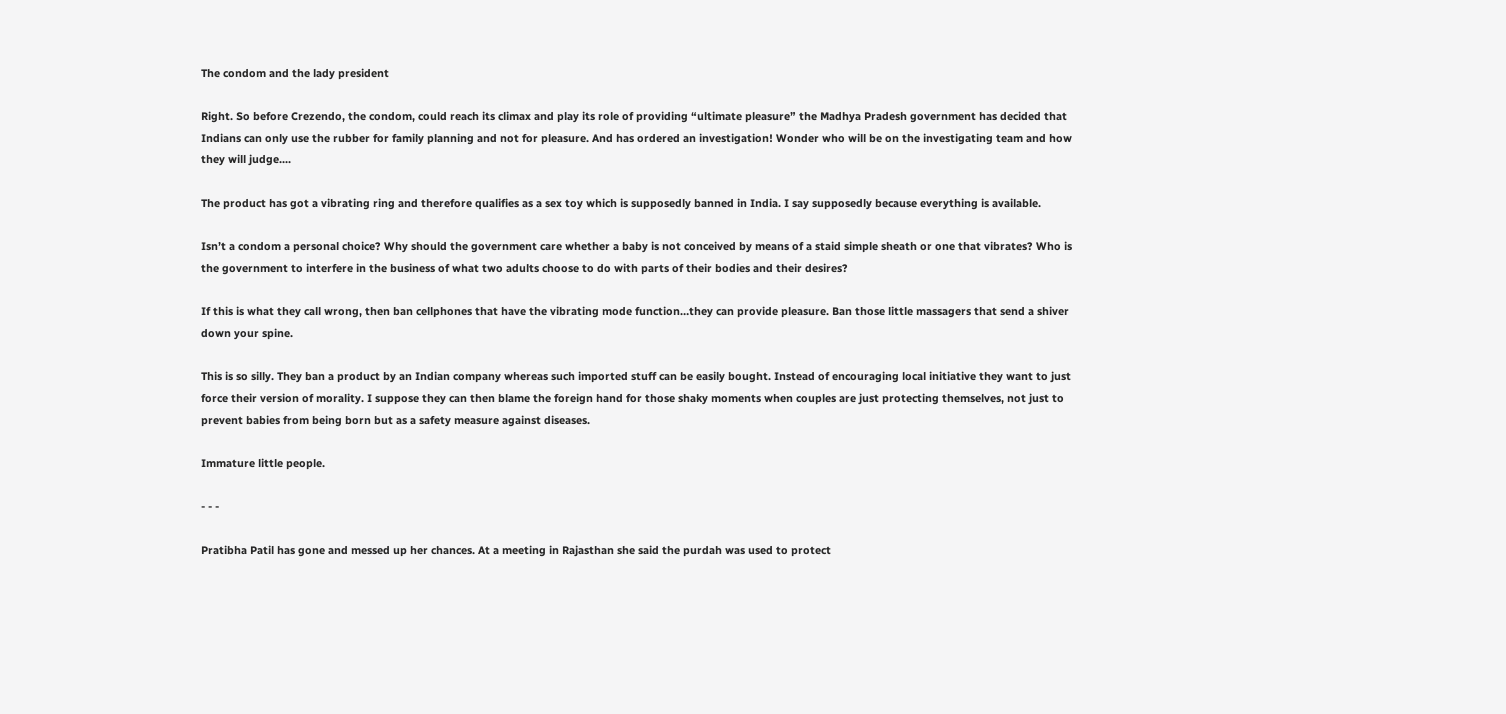The condom and the lady president

Right. So before Crezendo, the condom, could reach its climax and play its role of providing “ultimate pleasure” the Madhya Pradesh government has decided that Indians can only use the rubber for family planning and not for pleasure. And has ordered an investigation! Wonder who will be on the investigating team and how they will judge....

The product has got a vibrating ring and therefore qualifies as a sex toy which is supposedly banned in India. I say supposedly because everything is available.

Isn’t a condom a personal choice? Why should the government care whether a baby is not conceived by means of a staid simple sheath or one that vibrates? Who is the government to interfere in the business of what two adults choose to do with parts of their bodies and their desires?

If this is what they call wrong, then ban cellphones that have the vibrating mode function…they can provide pleasure. Ban those little massagers that send a shiver down your spine.

This is so silly. They ban a product by an Indian company whereas such imported stuff can be easily bought. Instead of encouraging local initiative they want to just force their version of morality. I suppose they can then blame the foreign hand for those shaky moments when couples are just protecting themselves, not just to prevent babies from being born but as a safety measure against diseases.

Immature little people.

- - -

Pratibha Patil has gone and messed up her chances. At a meeting in Rajasthan she said the purdah was used to protect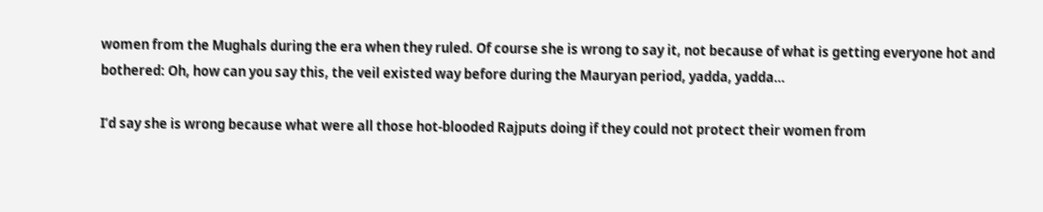women from the Mughals during the era when they ruled. Of course she is wrong to say it, not because of what is getting everyone hot and bothered: Oh, how can you say this, the veil existed way before during the Mauryan period, yadda, yadda…

I’d say she is wrong because what were all those hot-blooded Rajputs doing if they could not protect their women from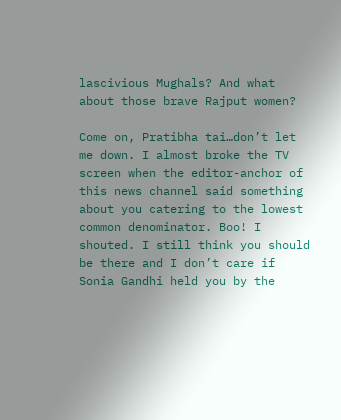lascivious Mughals? And what about those brave Rajput women?

Come on, Pratibha tai…don’t let me down. I almost broke the TV screen when the editor-anchor of this news channel said something about you catering to the lowest common denominator. Boo! I shouted. I still think you should be there and I don’t care if Sonia Gandhi held you by the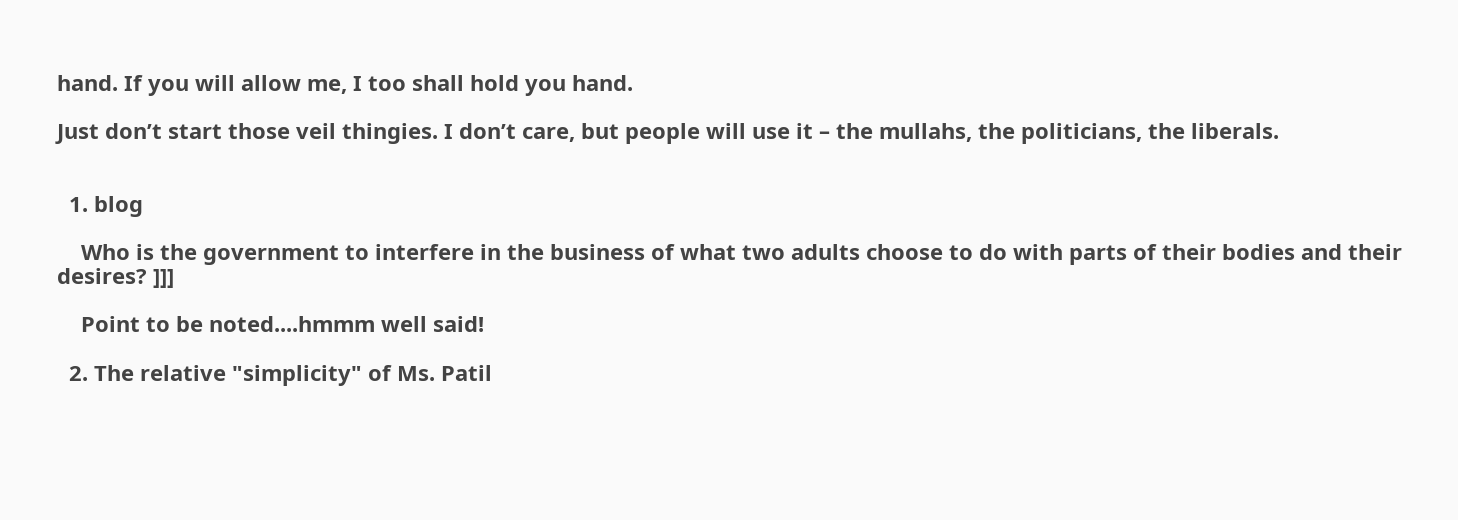hand. If you will allow me, I too shall hold you hand.

Just don’t start those veil thingies. I don’t care, but people will use it – the mullahs, the politicians, the liberals.


  1. blog

    Who is the government to interfere in the business of what two adults choose to do with parts of their bodies and their desires? ]]]

    Point to be noted....hmmm well said!

  2. The relative "simplicity" of Ms. Patil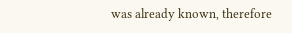was already known, therefore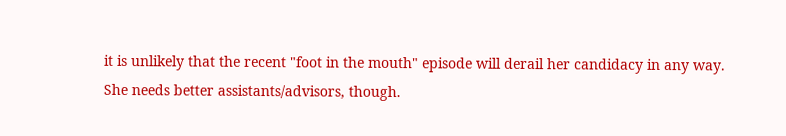it is unlikely that the recent "foot in the mouth" episode will derail her candidacy in any way. She needs better assistants/advisors, though.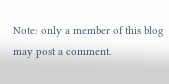Note: only a member of this blog may post a comment.